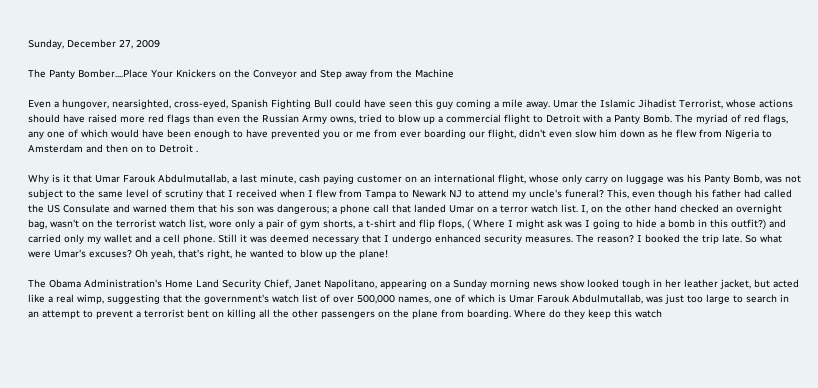Sunday, December 27, 2009

The Panty Bomber....Place Your Knickers on the Conveyor and Step away from the Machine

Even a hungover, nearsighted, cross-eyed, Spanish Fighting Bull could have seen this guy coming a mile away. Umar the Islamic Jihadist Terrorist, whose actions should have raised more red flags than even the Russian Army owns, tried to blow up a commercial flight to Detroit with a Panty Bomb. The myriad of red flags, any one of which would have been enough to have prevented you or me from ever boarding our flight, didn't even slow him down as he flew from Nigeria to Amsterdam and then on to Detroit .

Why is it that Umar Farouk Abdulmutallab, a last minute, cash paying customer on an international flight, whose only carry on luggage was his Panty Bomb, was not subject to the same level of scrutiny that I received when I flew from Tampa to Newark NJ to attend my uncle's funeral? This, even though his father had called the US Consulate and warned them that his son was dangerous; a phone call that landed Umar on a terror watch list. I, on the other hand checked an overnight bag, wasn't on the terrorist watch list, wore only a pair of gym shorts, a t-shirt and flip flops, ( Where I might ask was I going to hide a bomb in this outfit?) and carried only my wallet and a cell phone. Still it was deemed necessary that I undergo enhanced security measures. The reason? I booked the trip late. So what were Umar's excuses? Oh yeah, that's right, he wanted to blow up the plane!

The Obama Administration's Home Land Security Chief, Janet Napolitano, appearing on a Sunday morning news show looked tough in her leather jacket, but acted like a real wimp, suggesting that the government's watch list of over 500,000 names, one of which is Umar Farouk Abdulmutallab, was just too large to search in an attempt to prevent a terrorist bent on killing all the other passengers on the plane from boarding. Where do they keep this watch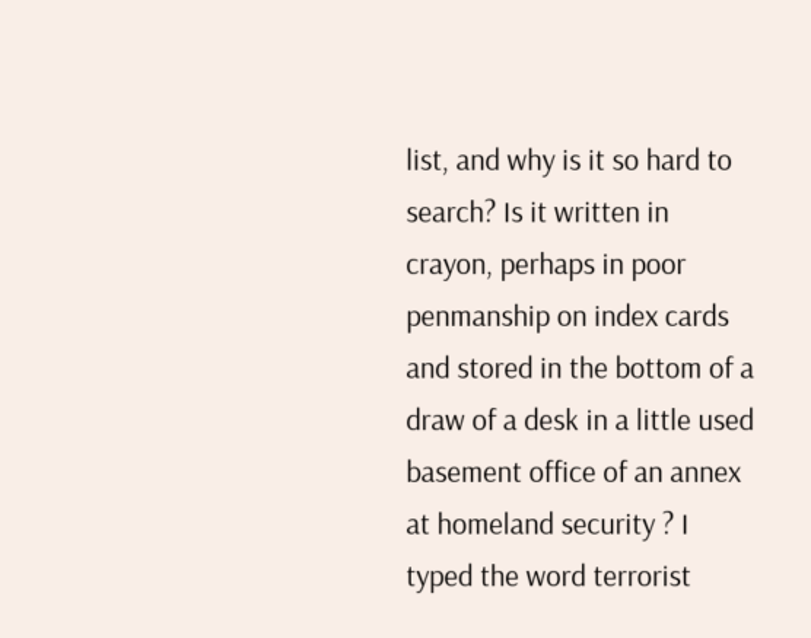list, and why is it so hard to search? Is it written in crayon, perhaps in poor penmanship on index cards and stored in the bottom of a draw of a desk in a little used basement office of an annex at homeland security ? I typed the word terrorist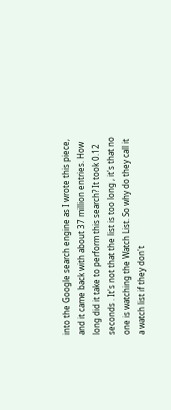into the Google search engine as I wrote this piece, and it came back with about 37 million entries. How long did it take to perform this search? It took 0.12 seconds . It's not that the list is too long , it's that no one is watching the Watch List. So why do they call it a watch list if they don't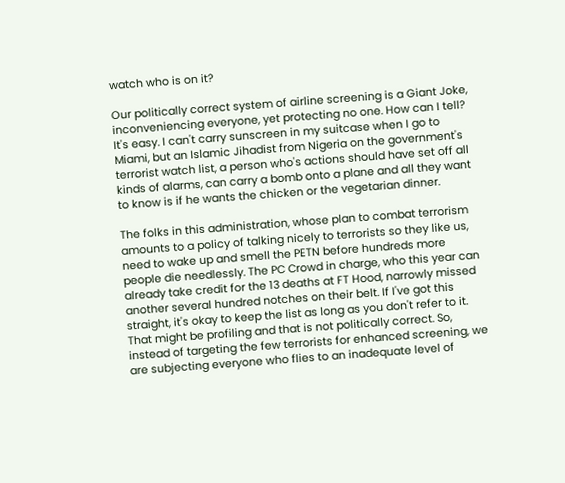watch who is on it?

Our politically correct system of airline screening is a Giant Joke, inconveniencing everyone, yet protecting no one. How can I tell? It's easy. I can't carry sunscreen in my suitcase when I go to Miami, but an Islamic Jihadist from Nigeria on the government's terrorist watch list, a person who's actions should have set off all kinds of alarms, can carry a bomb onto a plane and all they want to know is if he wants the chicken or the vegetarian dinner.

The folks in this administration, whose plan to combat terrorism amounts to a policy of talking nicely to terrorists so they like us, need to wake up and smell the PETN before hundreds more people die needlessly. The PC Crowd in charge, who this year can already take credit for the 13 deaths at FT Hood, narrowly missed another several hundred notches on their belt. If I've got this straight, it's okay to keep the list as long as you don't refer to it. That might be profiling and that is not politically correct. So, instead of targeting the few terrorists for enhanced screening, we are subjecting everyone who flies to an inadequate level of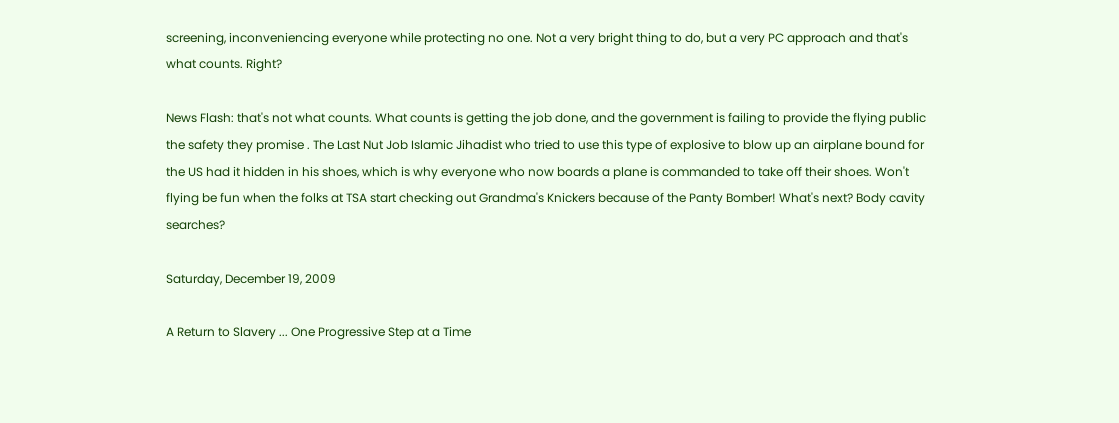screening, inconveniencing everyone while protecting no one. Not a very bright thing to do, but a very PC approach and that's what counts. Right?

News Flash: that's not what counts. What counts is getting the job done, and the government is failing to provide the flying public the safety they promise . The Last Nut Job Islamic Jihadist who tried to use this type of explosive to blow up an airplane bound for the US had it hidden in his shoes, which is why everyone who now boards a plane is commanded to take off their shoes. Won't flying be fun when the folks at TSA start checking out Grandma's Knickers because of the Panty Bomber! What's next? Body cavity searches?

Saturday, December 19, 2009

A Return to Slavery ... One Progressive Step at a Time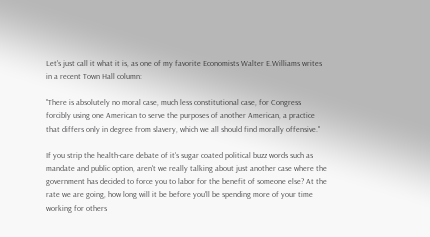Let's just call it what it is, as one of my favorite Economists Walter E.Williams writes in a recent Town Hall column:

"There is absolutely no moral case, much less constitutional case, for Congress forcibly using one American to serve the purposes of another American, a practice that differs only in degree from slavery, which we all should find morally offensive."

If you strip the health-care debate of it's sugar coated political buzz words such as mandate and public option, aren't we really talking about just another case where the government has decided to force you to labor for the benefit of someone else? At the rate we are going, how long will it be before you'll be spending more of your time working for others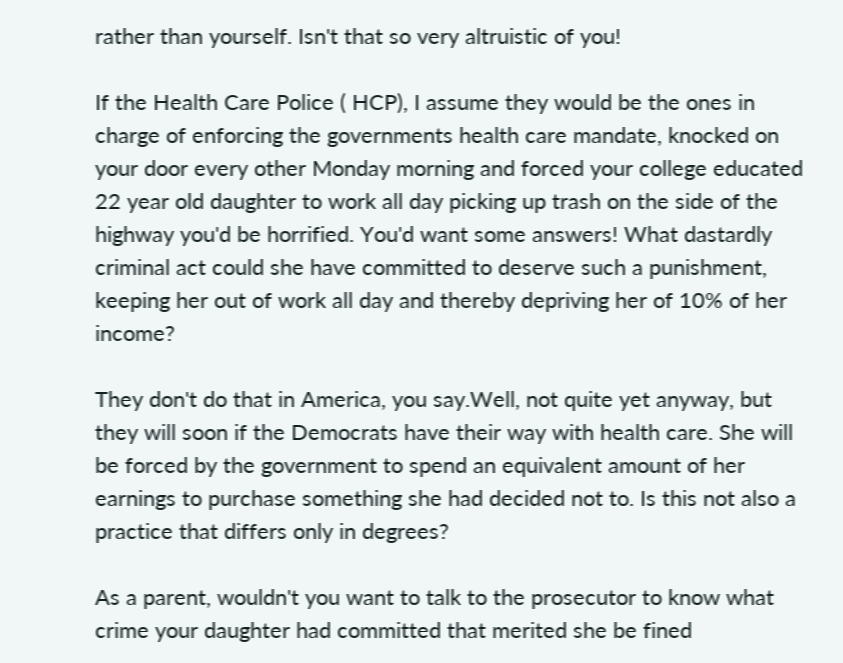rather than yourself. Isn't that so very altruistic of you!

If the Health Care Police ( HCP), I assume they would be the ones in charge of enforcing the governments health care mandate, knocked on your door every other Monday morning and forced your college educated 22 year old daughter to work all day picking up trash on the side of the highway you'd be horrified. You'd want some answers! What dastardly criminal act could she have committed to deserve such a punishment, keeping her out of work all day and thereby depriving her of 10% of her income?

They don't do that in America, you say.Well, not quite yet anyway, but they will soon if the Democrats have their way with health care. She will be forced by the government to spend an equivalent amount of her earnings to purchase something she had decided not to. Is this not also a practice that differs only in degrees?

As a parent, wouldn't you want to talk to the prosecutor to know what crime your daughter had committed that merited she be fined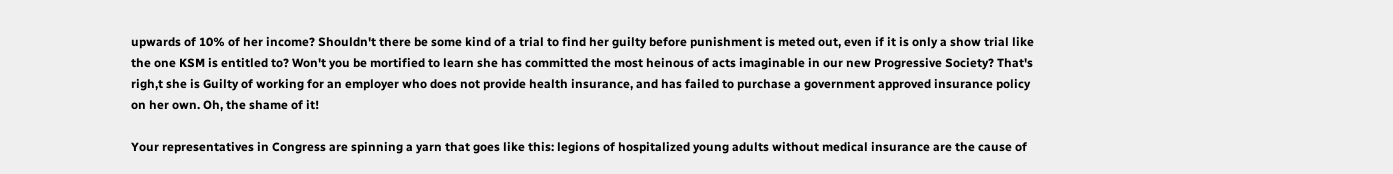upwards of 10% of her income? Shouldn't there be some kind of a trial to find her guilty before punishment is meted out, even if it is only a show trial like the one KSM is entitled to? Won't you be mortified to learn she has committed the most heinous of acts imaginable in our new Progressive Society? That's righ,t she is Guilty of working for an employer who does not provide health insurance, and has failed to purchase a government approved insurance policy on her own. Oh, the shame of it!

Your representatives in Congress are spinning a yarn that goes like this: legions of hospitalized young adults without medical insurance are the cause of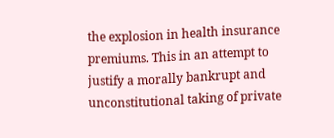the explosion in health insurance premiums. This in an attempt to justify a morally bankrupt and unconstitutional taking of private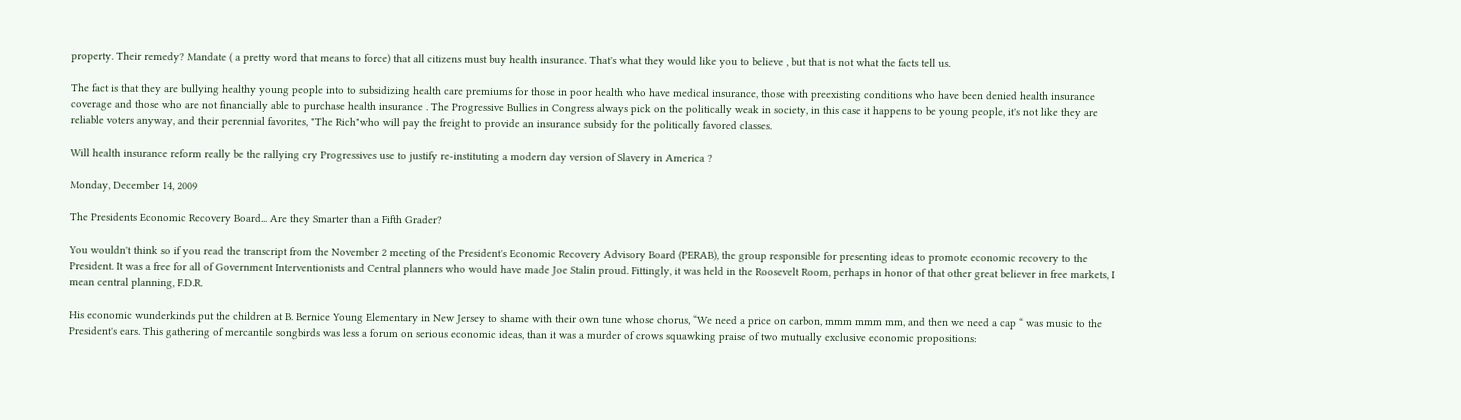property. Their remedy? Mandate ( a pretty word that means to force) that all citizens must buy health insurance. That's what they would like you to believe , but that is not what the facts tell us.

The fact is that they are bullying healthy young people into to subsidizing health care premiums for those in poor health who have medical insurance, those with preexisting conditions who have been denied health insurance coverage and those who are not financially able to purchase health insurance . The Progressive Bullies in Congress always pick on the politically weak in society, in this case it happens to be young people, it's not like they are reliable voters anyway, and their perennial favorites, "The Rich"who will pay the freight to provide an insurance subsidy for the politically favored classes.

Will health insurance reform really be the rallying cry Progressives use to justify re-instituting a modern day version of Slavery in America ?

Monday, December 14, 2009

The Presidents Economic Recovery Board... Are they Smarter than a Fifth Grader?

You wouldn't think so if you read the transcript from the November 2 meeting of the President's Economic Recovery Advisory Board (PERAB), the group responsible for presenting ideas to promote economic recovery to the President. It was a free for all of Government Interventionists and Central planners who would have made Joe Stalin proud. Fittingly, it was held in the Roosevelt Room, perhaps in honor of that other great believer in free markets, I mean central planning, F.D.R.

His economic wunderkinds put the children at B. Bernice Young Elementary in New Jersey to shame with their own tune whose chorus, “We need a price on carbon, mmm mmm mm, and then we need a cap “ was music to the President's ears. This gathering of mercantile songbirds was less a forum on serious economic ideas, than it was a murder of crows squawking praise of two mutually exclusive economic propositions: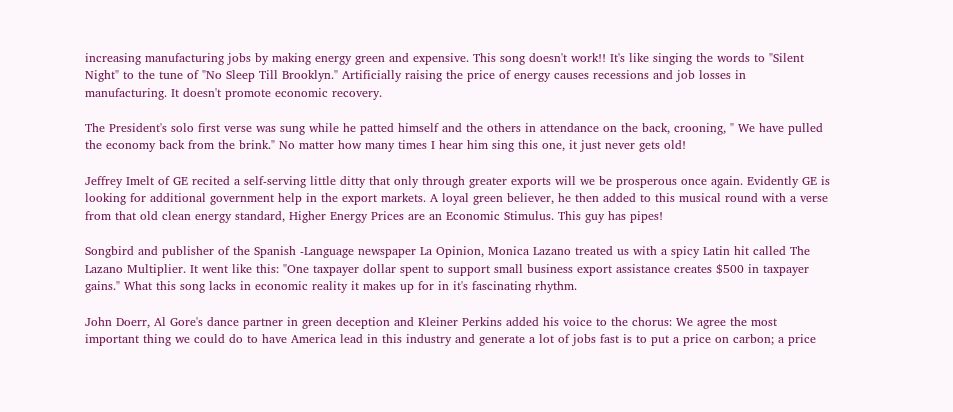increasing manufacturing jobs by making energy green and expensive. This song doesn't work!! It's like singing the words to "Silent Night" to the tune of "No Sleep Till Brooklyn." Artificially raising the price of energy causes recessions and job losses in manufacturing. It doesn't promote economic recovery.

The President's solo first verse was sung while he patted himself and the others in attendance on the back, crooning, " We have pulled the economy back from the brink." No matter how many times I hear him sing this one, it just never gets old!

Jeffrey Imelt of GE recited a self-serving little ditty that only through greater exports will we be prosperous once again. Evidently GE is looking for additional government help in the export markets. A loyal green believer, he then added to this musical round with a verse from that old clean energy standard, Higher Energy Prices are an Economic Stimulus. This guy has pipes!

Songbird and publisher of the Spanish -Language newspaper La Opinion, Monica Lazano treated us with a spicy Latin hit called The Lazano Multiplier. It went like this: "One taxpayer dollar spent to support small business export assistance creates $500 in taxpayer gains." What this song lacks in economic reality it makes up for in it's fascinating rhythm.

John Doerr, Al Gore's dance partner in green deception and Kleiner Perkins added his voice to the chorus: We agree the most important thing we could do to have America lead in this industry and generate a lot of jobs fast is to put a price on carbon; a price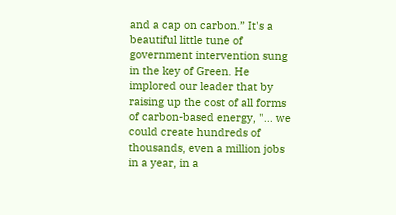and a cap on carbon.” It's a beautiful little tune of government intervention sung in the key of Green. He implored our leader that by raising up the cost of all forms of carbon-based energy, "... we could create hundreds of thousands, even a million jobs in a year, in a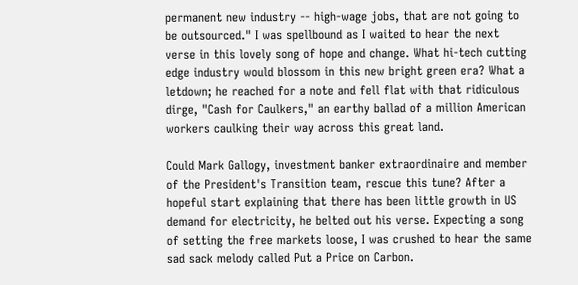permanent new industry -- high-wage jobs, that are not going to be outsourced." I was spellbound as I waited to hear the next verse in this lovely song of hope and change. What hi-tech cutting edge industry would blossom in this new bright green era? What a letdown; he reached for a note and fell flat with that ridiculous dirge, "Cash for Caulkers," an earthy ballad of a million American workers caulking their way across this great land.

Could Mark Gallogy, investment banker extraordinaire and member of the President's Transition team, rescue this tune? After a hopeful start explaining that there has been little growth in US demand for electricity, he belted out his verse. Expecting a song of setting the free markets loose, I was crushed to hear the same sad sack melody called Put a Price on Carbon.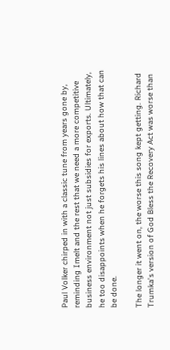Paul Volker chirped in with a classic tune from years gone by, reminding Imelt and the rest that we need a more competitive business environment not just subsidies for exports. Ultimately, he too disappoints when he forgets his lines about how that can be done.

The longer it went on, the worse this song kept getting. Richard Trumka's version of God Bless the Recovery Act was worse than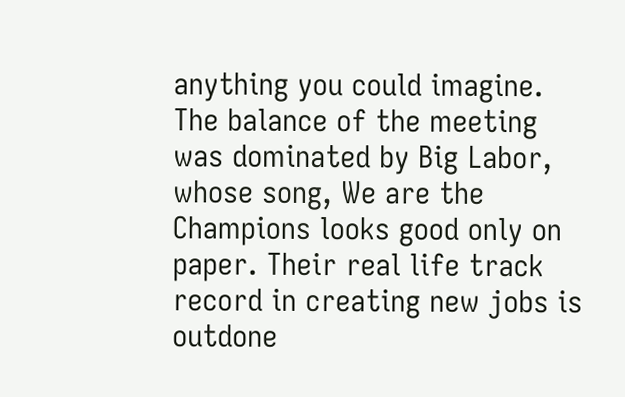anything you could imagine. The balance of the meeting was dominated by Big Labor, whose song, We are the Champions looks good only on paper. Their real life track record in creating new jobs is outdone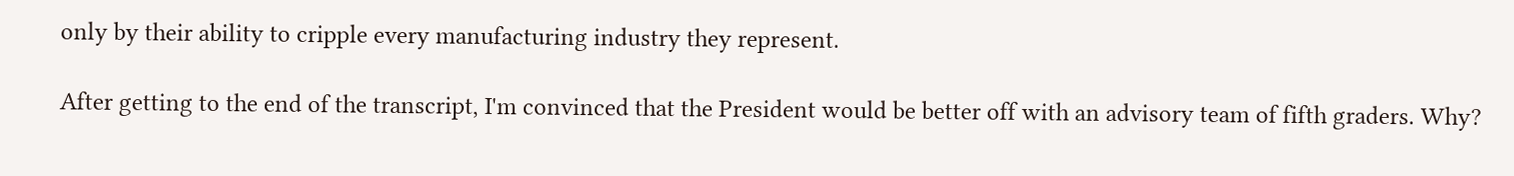only by their ability to cripple every manufacturing industry they represent.

After getting to the end of the transcript, I'm convinced that the President would be better off with an advisory team of fifth graders. Why?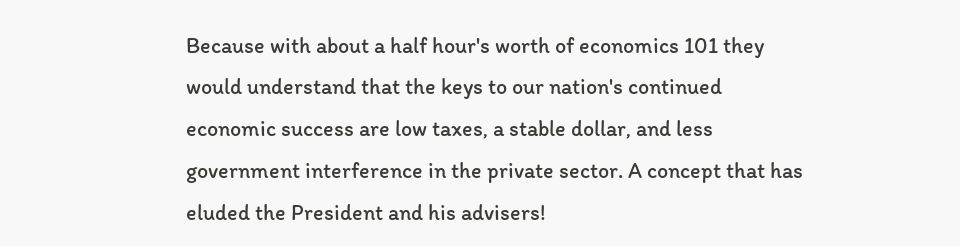Because with about a half hour's worth of economics 101 they would understand that the keys to our nation's continued economic success are low taxes, a stable dollar, and less government interference in the private sector. A concept that has eluded the President and his advisers!